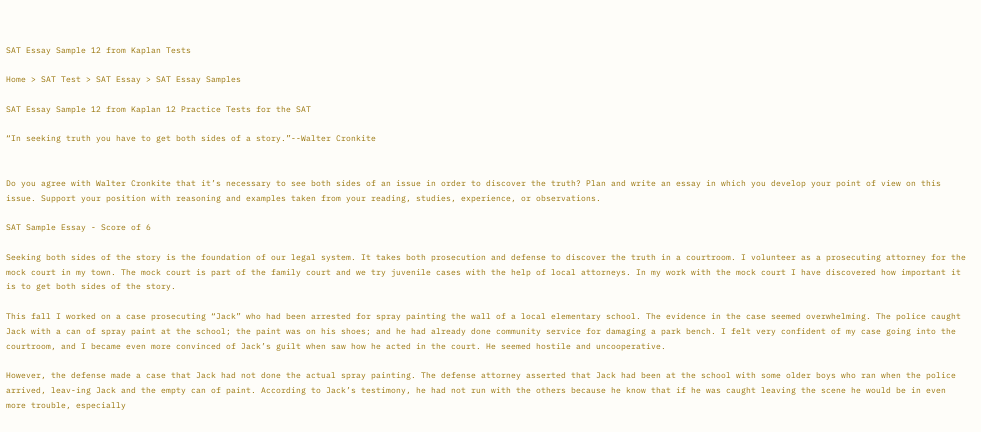SAT Essay Sample 12 from Kaplan Tests

Home > SAT Test > SAT Essay > SAT Essay Samples

SAT Essay Sample 12 from Kaplan 12 Practice Tests for the SAT

“In seeking truth you have to get both sides of a story.”--Walter Cronkite


Do you agree with Walter Cronkite that it’s necessary to see both sides of an issue in order to discover the truth? Plan and write an essay in which you develop your point of view on this issue. Support your position with reasoning and examples taken from your reading, studies, experience, or observations.

SAT Sample Essay - Score of 6

Seeking both sides of the story is the foundation of our legal system. It takes both prosecution and defense to discover the truth in a courtroom. I volunteer as a prosecuting attorney for the mock court in my town. The mock court is part of the family court and we try juvenile cases with the help of local attorneys. In my work with the mock court I have discovered how important it is to get both sides of the story.

This fall I worked on a case prosecuting “Jack” who had been arrested for spray painting the wall of a local elementary school. The evidence in the case seemed overwhelming. The police caught Jack with a can of spray paint at the school; the paint was on his shoes; and he had already done community service for damaging a park bench. I felt very confident of my case going into the courtroom, and I became even more convinced of Jack’s guilt when saw how he acted in the court. He seemed hostile and uncooperative.

However, the defense made a case that Jack had not done the actual spray painting. The defense attorney asserted that Jack had been at the school with some older boys who ran when the police arrived, leav-ing Jack and the empty can of paint. According to Jack’s testimony, he had not run with the others because he know that if he was caught leaving the scene he would be in even more trouble, especially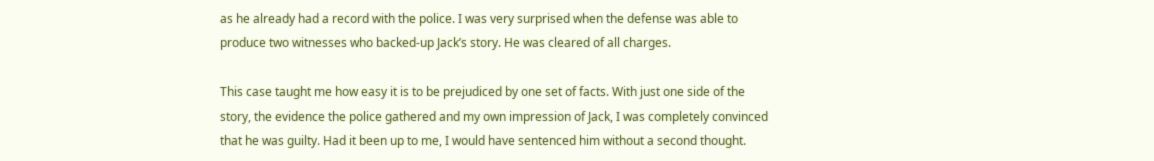as he already had a record with the police. I was very surprised when the defense was able to produce two witnesses who backed-up Jack’s story. He was cleared of all charges.

This case taught me how easy it is to be prejudiced by one set of facts. With just one side of the story, the evidence the police gathered and my own impression of Jack, I was completely convinced that he was guilty. Had it been up to me, I would have sentenced him without a second thought.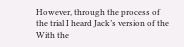However, through the process of the trial I heard Jack’s version of the With the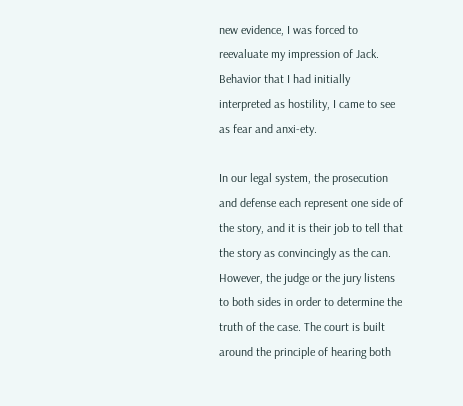new evidence, I was forced to reevaluate my impression of Jack. Behavior that I had initially interpreted as hostility, I came to see as fear and anxi-ety.

In our legal system, the prosecution and defense each represent one side of the story, and it is their job to tell that the story as convincingly as the can. However, the judge or the jury listens to both sides in order to determine the truth of the case. The court is built around the principle of hearing both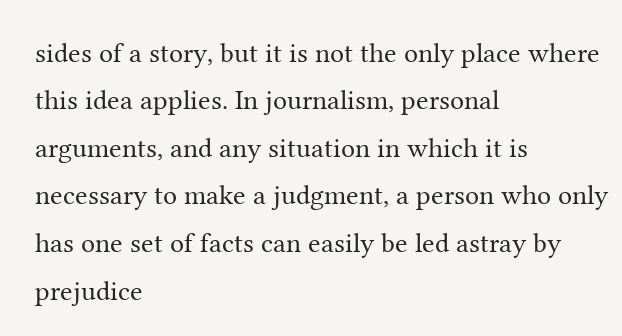sides of a story, but it is not the only place where this idea applies. In journalism, personal arguments, and any situation in which it is necessary to make a judgment, a person who only has one set of facts can easily be led astray by prejudice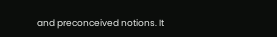and preconceived notions. It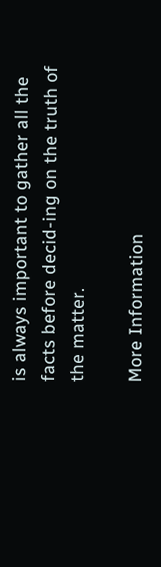is always important to gather all the facts before decid-ing on the truth of the matter.

More Information